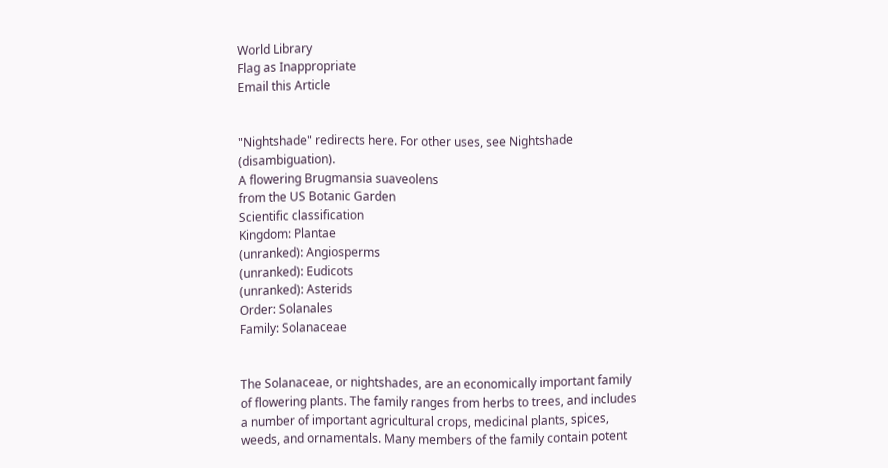World Library
Flag as Inappropriate
Email this Article


"Nightshade" redirects here. For other uses, see Nightshade (disambiguation).
A flowering Brugmansia suaveolens
from the US Botanic Garden
Scientific classification
Kingdom: Plantae
(unranked): Angiosperms
(unranked): Eudicots
(unranked): Asterids
Order: Solanales
Family: Solanaceae


The Solanaceae, or nightshades, are an economically important family of flowering plants. The family ranges from herbs to trees, and includes a number of important agricultural crops, medicinal plants, spices, weeds, and ornamentals. Many members of the family contain potent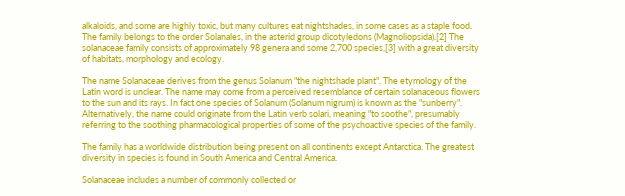alkaloids, and some are highly toxic, but many cultures eat nightshades, in some cases as a staple food. The family belongs to the order Solanales, in the asterid group dicotyledons (Magnoliopsida).[2] The solanaceae family consists of approximately 98 genera and some 2,700 species,[3] with a great diversity of habitats, morphology and ecology.

The name Solanaceae derives from the genus Solanum "the nightshade plant". The etymology of the Latin word is unclear. The name may come from a perceived resemblance of certain solanaceous flowers to the sun and its rays. In fact one species of Solanum (Solanum nigrum) is known as the "sunberry". Alternatively, the name could originate from the Latin verb solari, meaning "to soothe", presumably referring to the soothing pharmacological properties of some of the psychoactive species of the family.

The family has a worldwide distribution being present on all continents except Antarctica. The greatest diversity in species is found in South America and Central America.

Solanaceae includes a number of commonly collected or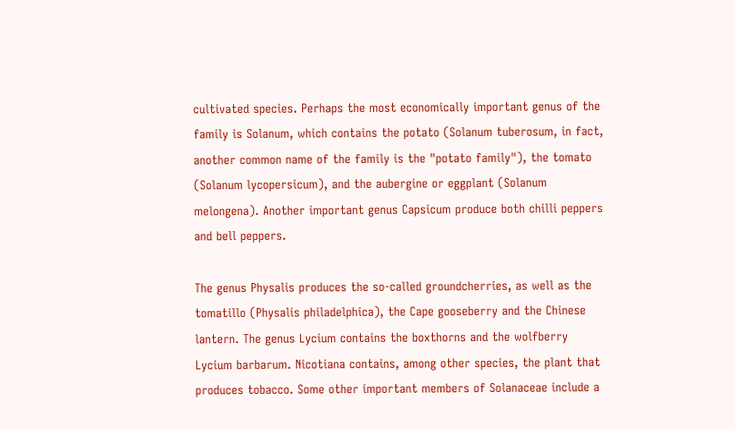cultivated species. Perhaps the most economically important genus of the family is Solanum, which contains the potato (Solanum tuberosum, in fact, another common name of the family is the "potato family"), the tomato (Solanum lycopersicum), and the aubergine or eggplant (Solanum melongena). Another important genus Capsicum produce both chilli peppers and bell peppers.

The genus Physalis produces the so-called groundcherries, as well as the tomatillo (Physalis philadelphica), the Cape gooseberry and the Chinese lantern. The genus Lycium contains the boxthorns and the wolfberry Lycium barbarum. Nicotiana contains, among other species, the plant that produces tobacco. Some other important members of Solanaceae include a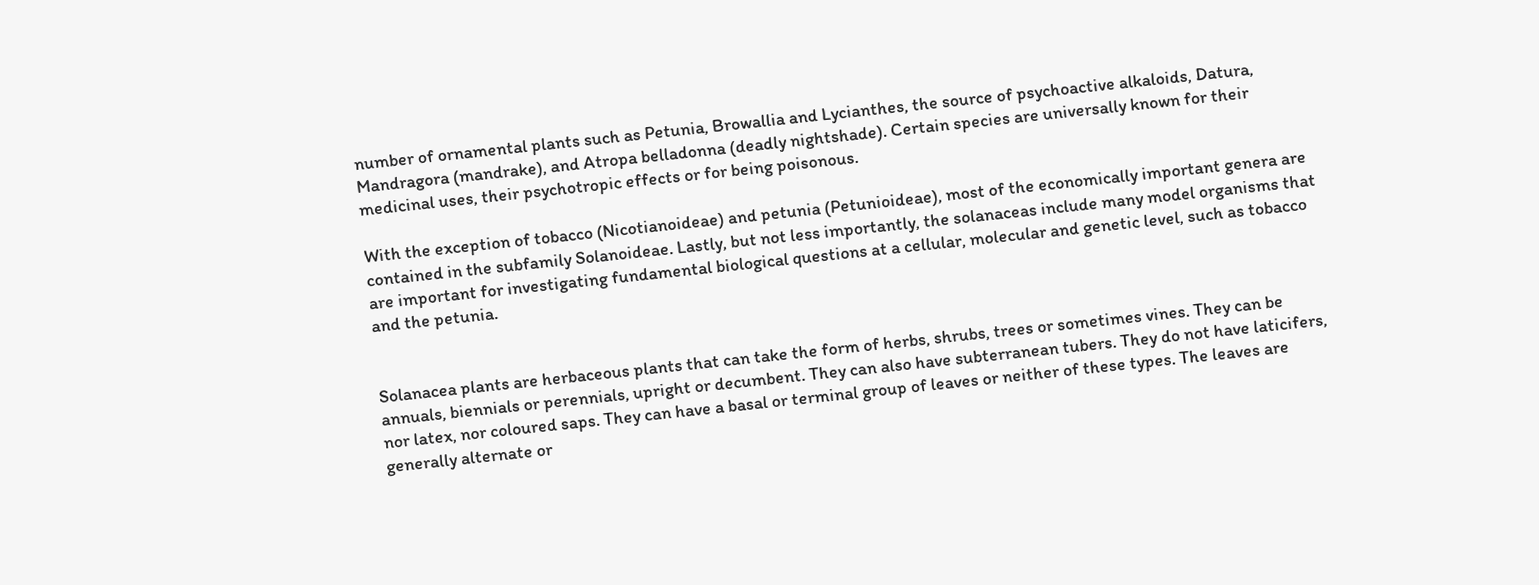number of ornamental plants such as Petunia, Browallia and Lycianthes, the source of psychoactive alkaloids, Datura, Mandragora (mandrake), and Atropa belladonna (deadly nightshade). Certain species are universally known for their medicinal uses, their psychotropic effects or for being poisonous.

With the exception of tobacco (Nicotianoideae) and petunia (Petunioideae), most of the economically important genera are contained in the subfamily Solanoideae. Lastly, but not less importantly, the solanaceas include many model organisms that are important for investigating fundamental biological questions at a cellular, molecular and genetic level, such as tobacco and the petunia.


Solanacea plants are herbaceous plants that can take the form of herbs, shrubs, trees or sometimes vines. They can be annuals, biennials or perennials, upright or decumbent. They can also have subterranean tubers. They do not have laticifers, nor latex, nor coloured saps. They can have a basal or terminal group of leaves or neither of these types. The leaves are generally alternate or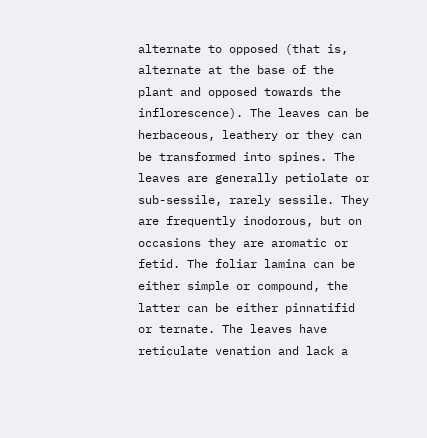alternate to opposed (that is, alternate at the base of the plant and opposed towards the inflorescence). The leaves can be herbaceous, leathery or they can be transformed into spines. The leaves are generally petiolate or sub-sessile, rarely sessile. They are frequently inodorous, but on occasions they are aromatic or fetid. The foliar lamina can be either simple or compound, the latter can be either pinnatifid or ternate. The leaves have reticulate venation and lack a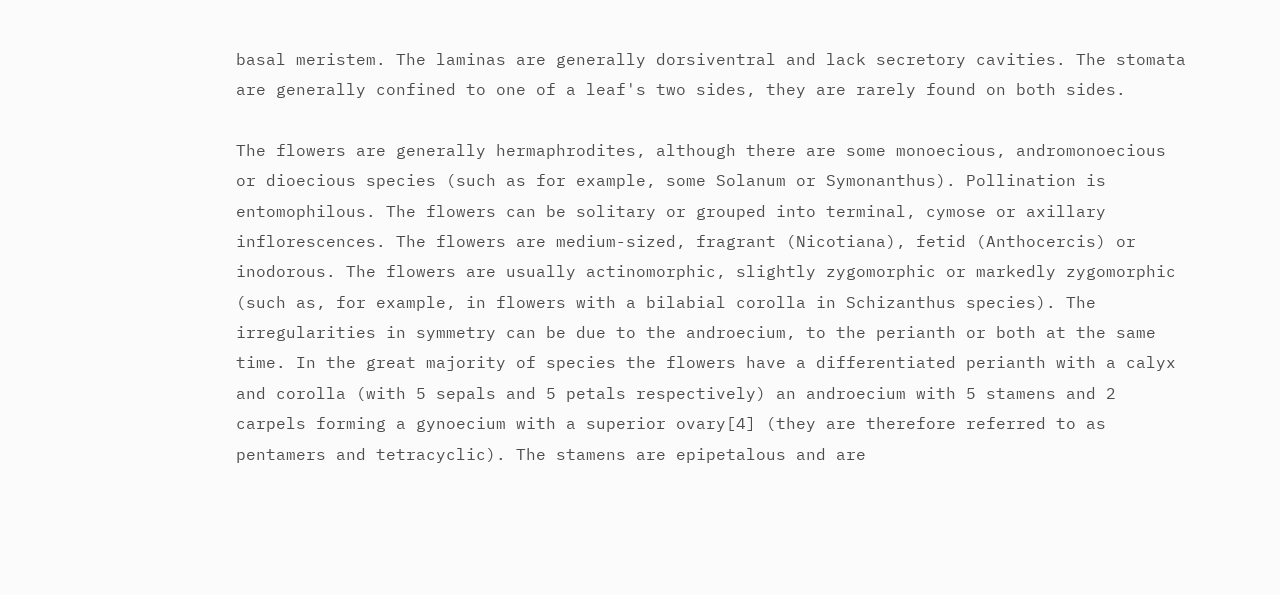basal meristem. The laminas are generally dorsiventral and lack secretory cavities. The stomata are generally confined to one of a leaf's two sides, they are rarely found on both sides.

The flowers are generally hermaphrodites, although there are some monoecious, andromonoecious or dioecious species (such as for example, some Solanum or Symonanthus). Pollination is entomophilous. The flowers can be solitary or grouped into terminal, cymose or axillary inflorescences. The flowers are medium-sized, fragrant (Nicotiana), fetid (Anthocercis) or inodorous. The flowers are usually actinomorphic, slightly zygomorphic or markedly zygomorphic (such as, for example, in flowers with a bilabial corolla in Schizanthus species). The irregularities in symmetry can be due to the androecium, to the perianth or both at the same time. In the great majority of species the flowers have a differentiated perianth with a calyx and corolla (with 5 sepals and 5 petals respectively) an androecium with 5 stamens and 2 carpels forming a gynoecium with a superior ovary[4] (they are therefore referred to as pentamers and tetracyclic). The stamens are epipetalous and are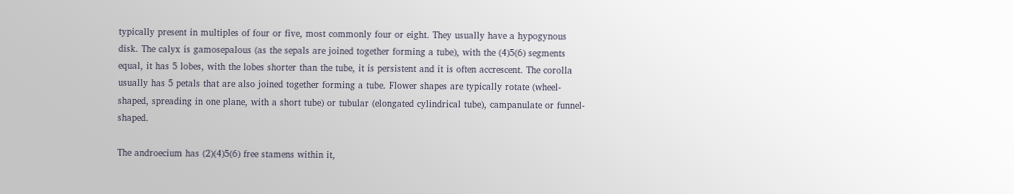typically present in multiples of four or five, most commonly four or eight. They usually have a hypogynous disk. The calyx is gamosepalous (as the sepals are joined together forming a tube), with the (4)5(6) segments equal, it has 5 lobes, with the lobes shorter than the tube, it is persistent and it is often accrescent. The corolla usually has 5 petals that are also joined together forming a tube. Flower shapes are typically rotate (wheel-shaped, spreading in one plane, with a short tube) or tubular (elongated cylindrical tube), campanulate or funnel-shaped.

The androecium has (2)(4)5(6) free stamens within it,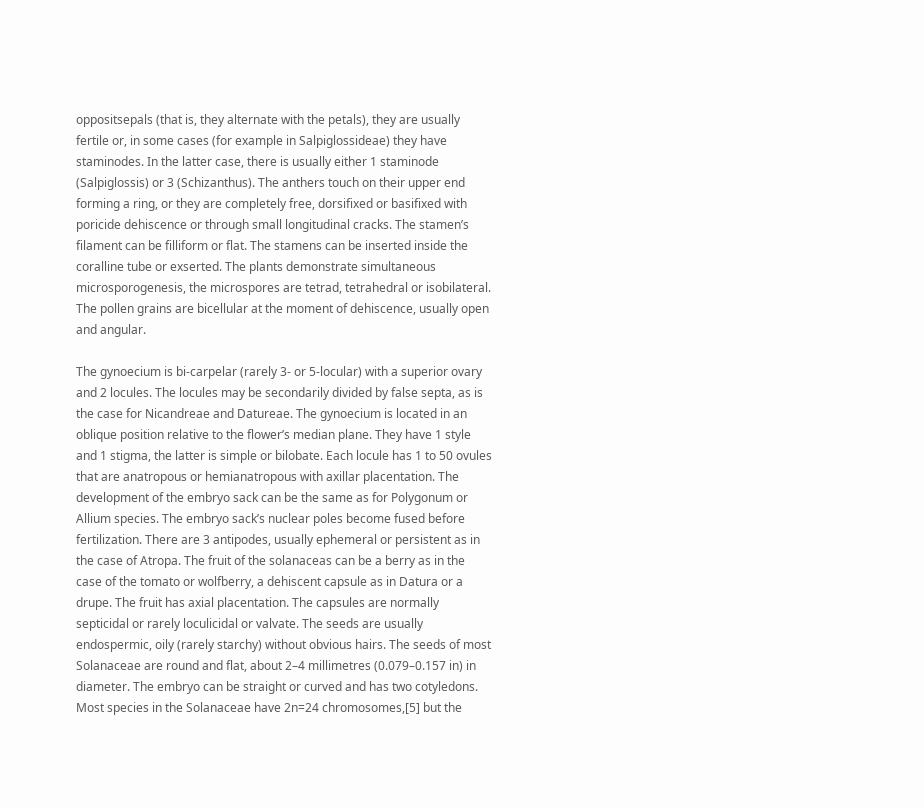oppositsepals (that is, they alternate with the petals), they are usually fertile or, in some cases (for example in Salpiglossideae) they have staminodes. In the latter case, there is usually either 1 staminode (Salpiglossis) or 3 (Schizanthus). The anthers touch on their upper end forming a ring, or they are completely free, dorsifixed or basifixed with poricide dehiscence or through small longitudinal cracks. The stamen’s filament can be filliform or flat. The stamens can be inserted inside the coralline tube or exserted. The plants demonstrate simultaneous microsporogenesis, the microspores are tetrad, tetrahedral or isobilateral. The pollen grains are bicellular at the moment of dehiscence, usually open and angular.

The gynoecium is bi-carpelar (rarely 3- or 5-locular) with a superior ovary and 2 locules. The locules may be secondarily divided by false septa, as is the case for Nicandreae and Datureae. The gynoecium is located in an oblique position relative to the flower’s median plane. They have 1 style and 1 stigma, the latter is simple or bilobate. Each locule has 1 to 50 ovules that are anatropous or hemianatropous with axillar placentation. The development of the embryo sack can be the same as for Polygonum or Allium species. The embryo sack’s nuclear poles become fused before fertilization. There are 3 antipodes, usually ephemeral or persistent as in the case of Atropa. The fruit of the solanaceas can be a berry as in the case of the tomato or wolfberry, a dehiscent capsule as in Datura or a drupe. The fruit has axial placentation. The capsules are normally septicidal or rarely loculicidal or valvate. The seeds are usually endospermic, oily (rarely starchy) without obvious hairs. The seeds of most Solanaceae are round and flat, about 2–4 millimetres (0.079–0.157 in) in diameter. The embryo can be straight or curved and has two cotyledons. Most species in the Solanaceae have 2n=24 chromosomes,[5] but the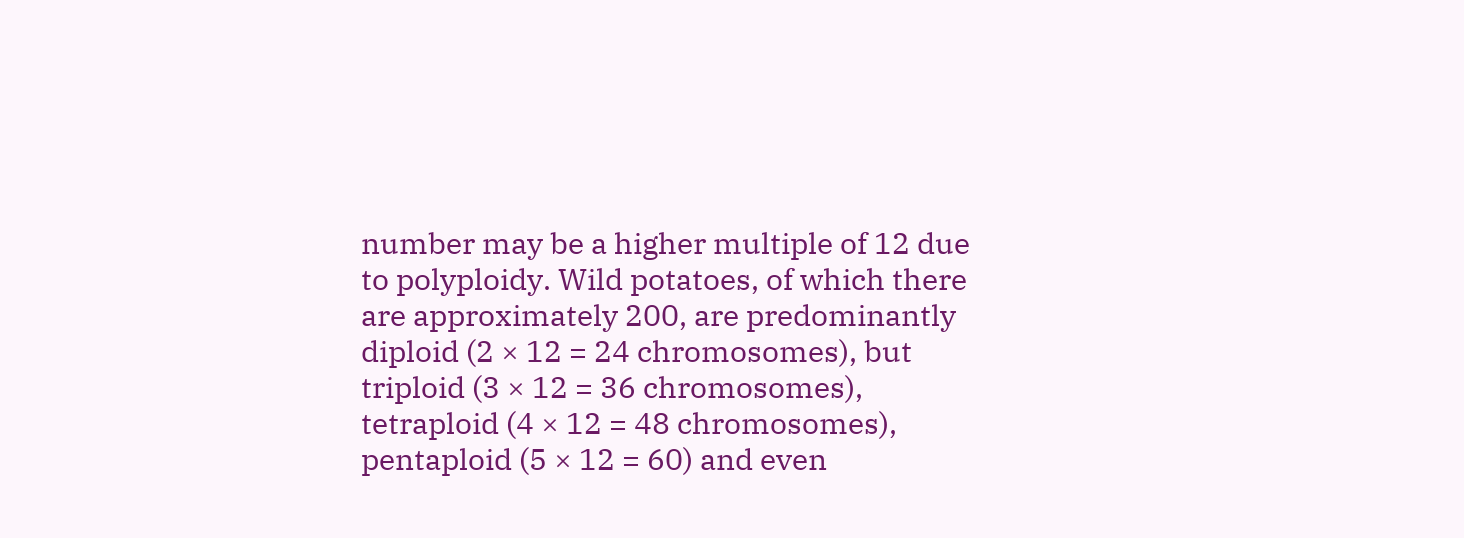number may be a higher multiple of 12 due to polyploidy. Wild potatoes, of which there are approximately 200, are predominantly diploid (2 × 12 = 24 chromosomes), but triploid (3 × 12 = 36 chromosomes), tetraploid (4 × 12 = 48 chromosomes), pentaploid (5 × 12 = 60) and even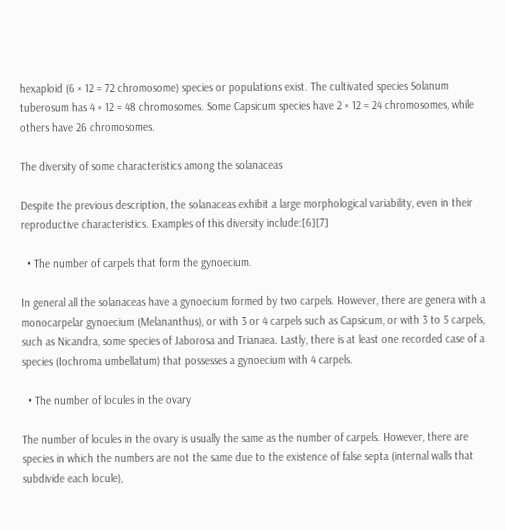hexaploid (6 × 12 = 72 chromosome) species or populations exist. The cultivated species Solanum tuberosum has 4 × 12 = 48 chromosomes. Some Capsicum species have 2 × 12 = 24 chromosomes, while others have 26 chromosomes.

The diversity of some characteristics among the solanaceas

Despite the previous description, the solanaceas exhibit a large morphological variability, even in their reproductive characteristics. Examples of this diversity include:[6][7]

  • The number of carpels that form the gynoecium.

In general all the solanaceas have a gynoecium formed by two carpels. However, there are genera with a monocarpelar gynoecium (Melananthus), or with 3 or 4 carpels such as Capsicum, or with 3 to 5 carpels, such as Nicandra, some species of Jaborosa and Trianaea. Lastly, there is at least one recorded case of a species (Iochroma umbellatum) that possesses a gynoecium with 4 carpels.

  • The number of locules in the ovary

The number of locules in the ovary is usually the same as the number of carpels. However, there are species in which the numbers are not the same due to the existence of false septa (internal walls that subdivide each locule),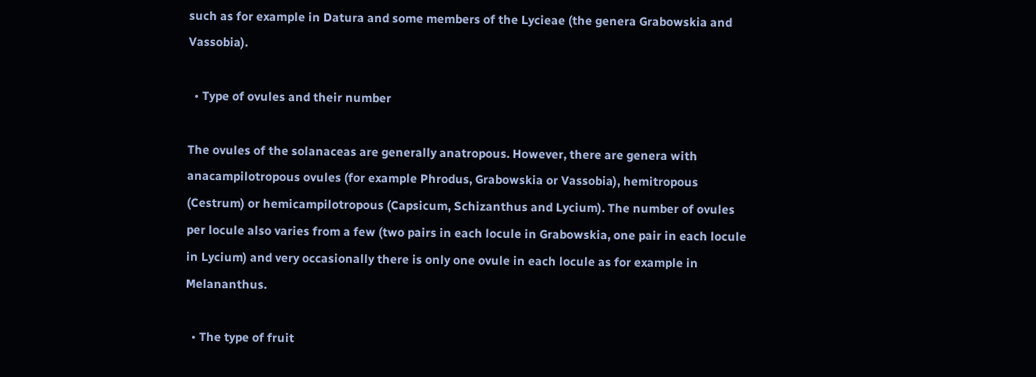such as for example in Datura and some members of the Lycieae (the genera Grabowskia and Vassobia).

  • Type of ovules and their number

The ovules of the solanaceas are generally anatropous. However, there are genera with anacampilotropous ovules (for example Phrodus, Grabowskia or Vassobia), hemitropous (Cestrum) or hemicampilotropous (Capsicum, Schizanthus and Lycium). The number of ovules per locule also varies from a few (two pairs in each locule in Grabowskia, one pair in each locule in Lycium) and very occasionally there is only one ovule in each locule as for example in Melananthus.

  • The type of fruit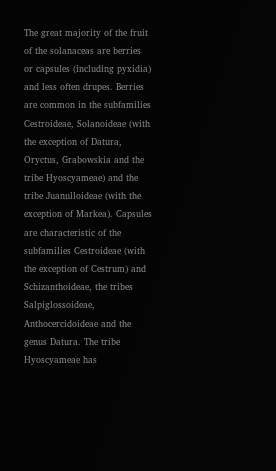The great majority of the fruit of the solanaceas are berries or capsules (including pyxidia) and less often drupes. Berries are common in the subfamilies Cestroideae, Solanoideae (with the exception of Datura, Oryctus, Grabowskia and the tribe Hyoscyameae) and the tribe Juanulloideae (with the exception of Markea). Capsules are characteristic of the subfamilies Cestroideae (with the exception of Cestrum) and Schizanthoideae, the tribes Salpiglossoideae, Anthocercidoideae and the genus Datura. The tribe Hyoscyameae has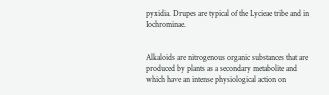pyxidia. Drupes are typical of the Lycieae tribe and in Iochrominae.


Alkaloids are nitrogenous organic substances that are produced by plants as a secondary metabolite and which have an intense physiological action on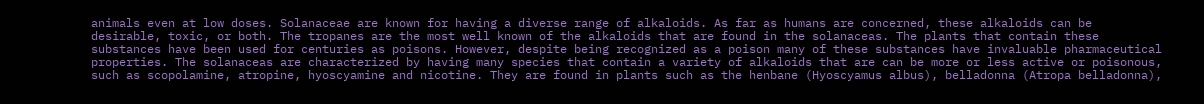animals even at low doses. Solanaceae are known for having a diverse range of alkaloids. As far as humans are concerned, these alkaloids can be desirable, toxic, or both. The tropanes are the most well known of the alkaloids that are found in the solanaceas. The plants that contain these substances have been used for centuries as poisons. However, despite being recognized as a poison many of these substances have invaluable pharmaceutical properties. The solanaceas are characterized by having many species that contain a variety of alkaloids that are can be more or less active or poisonous, such as scopolamine, atropine, hyoscyamine and nicotine. They are found in plants such as the henbane (Hyoscyamus albus), belladonna (Atropa belladonna),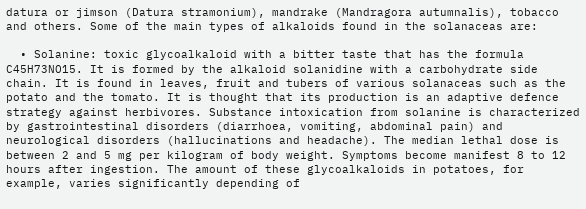datura or jimson (Datura stramonium), mandrake (Mandragora autumnalis), tobacco and others. Some of the main types of alkaloids found in the solanaceas are:

  • Solanine: toxic glycoalkaloid with a bitter taste that has the formula C45H73NO15. It is formed by the alkaloid solanidine with a carbohydrate side chain. It is found in leaves, fruit and tubers of various solanaceas such as the potato and the tomato. It is thought that its production is an adaptive defence strategy against herbivores. Substance intoxication from solanine is characterized by gastrointestinal disorders (diarrhoea, vomiting, abdominal pain) and neurological disorders (hallucinations and headache). The median lethal dose is between 2 and 5 mg per kilogram of body weight. Symptoms become manifest 8 to 12 hours after ingestion. The amount of these glycoalkaloids in potatoes, for example, varies significantly depending of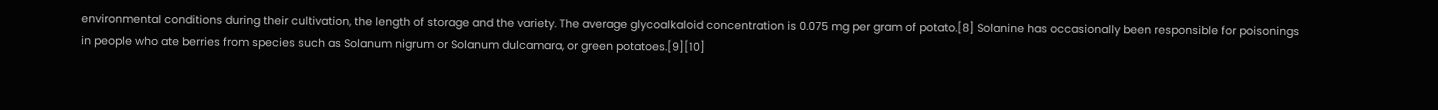environmental conditions during their cultivation, the length of storage and the variety. The average glycoalkaloid concentration is 0.075 mg per gram of potato.[8] Solanine has occasionally been responsible for poisonings in people who ate berries from species such as Solanum nigrum or Solanum dulcamara, or green potatoes.[9][10]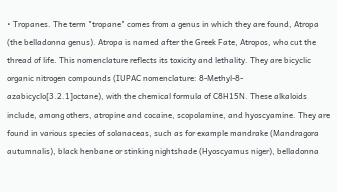• Tropanes. The term "tropane" comes from a genus in which they are found, Atropa (the belladonna genus). Atropa is named after the Greek Fate, Atropos, who cut the thread of life. This nomenclature reflects its toxicity and lethality. They are bicyclic organic nitrogen compounds (IUPAC nomenclature: 8-Methyl-8-azabicyclo[3.2.1]octane), with the chemical formula of C8H15N. These alkaloids include, among others, atropine and cocaine, scopolamine, and hyoscyamine. They are found in various species of solanaceas, such as for example mandrake (Mandragora autumnalis), black henbane or stinking nightshade (Hyoscyamus niger), belladonna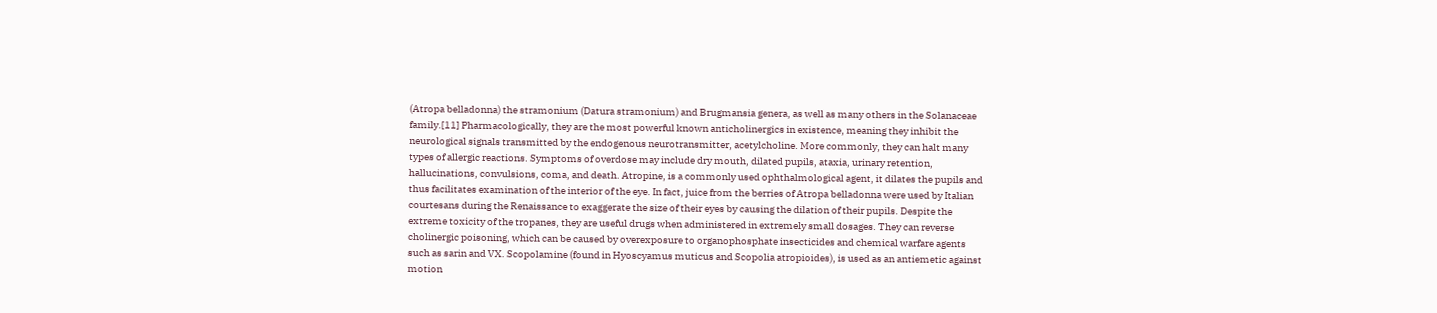(Atropa belladonna) the stramonium (Datura stramonium) and Brugmansia genera, as well as many others in the Solanaceae family.[11] Pharmacologically, they are the most powerful known anticholinergics in existence, meaning they inhibit the neurological signals transmitted by the endogenous neurotransmitter, acetylcholine. More commonly, they can halt many types of allergic reactions. Symptoms of overdose may include dry mouth, dilated pupils, ataxia, urinary retention, hallucinations, convulsions, coma, and death. Atropine, is a commonly used ophthalmological agent, it dilates the pupils and thus facilitates examination of the interior of the eye. In fact, juice from the berries of Atropa belladonna were used by Italian courtesans during the Renaissance to exaggerate the size of their eyes by causing the dilation of their pupils. Despite the extreme toxicity of the tropanes, they are useful drugs when administered in extremely small dosages. They can reverse cholinergic poisoning, which can be caused by overexposure to organophosphate insecticides and chemical warfare agents such as sarin and VX. Scopolamine (found in Hyoscyamus muticus and Scopolia atropioides), is used as an antiemetic against motion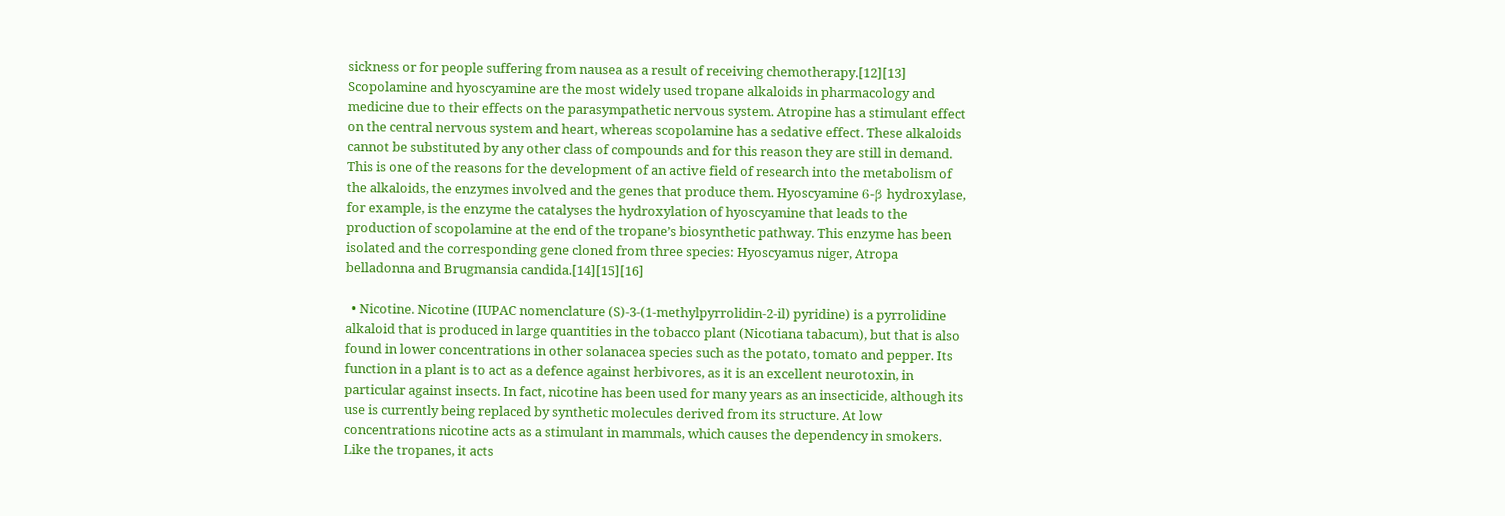sickness or for people suffering from nausea as a result of receiving chemotherapy.[12][13] Scopolamine and hyoscyamine are the most widely used tropane alkaloids in pharmacology and medicine due to their effects on the parasympathetic nervous system. Atropine has a stimulant effect on the central nervous system and heart, whereas scopolamine has a sedative effect. These alkaloids cannot be substituted by any other class of compounds and for this reason they are still in demand. This is one of the reasons for the development of an active field of research into the metabolism of the alkaloids, the enzymes involved and the genes that produce them. Hyoscyamine 6-β hydroxylase, for example, is the enzyme the catalyses the hydroxylation of hyoscyamine that leads to the production of scopolamine at the end of the tropane’s biosynthetic pathway. This enzyme has been isolated and the corresponding gene cloned from three species: Hyoscyamus niger, Atropa belladonna and Brugmansia candida.[14][15][16]

  • Nicotine. Nicotine (IUPAC nomenclature (S)-3-(1-methylpyrrolidin-2-il) pyridine) is a pyrrolidine alkaloid that is produced in large quantities in the tobacco plant (Nicotiana tabacum), but that is also found in lower concentrations in other solanacea species such as the potato, tomato and pepper. Its function in a plant is to act as a defence against herbivores, as it is an excellent neurotoxin, in particular against insects. In fact, nicotine has been used for many years as an insecticide, although its use is currently being replaced by synthetic molecules derived from its structure. At low concentrations nicotine acts as a stimulant in mammals, which causes the dependency in smokers. Like the tropanes, it acts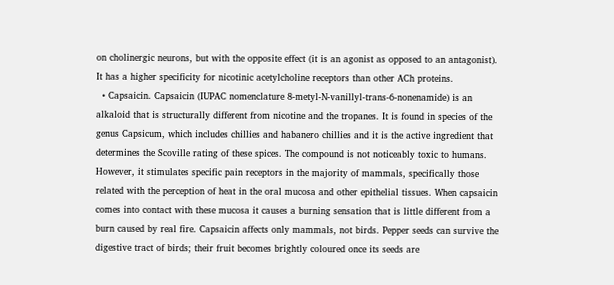on cholinergic neurons, but with the opposite effect (it is an agonist as opposed to an antagonist). It has a higher specificity for nicotinic acetylcholine receptors than other ACh proteins.
  • Capsaicin. Capsaicin (IUPAC nomenclature 8-metyl-N-vanillyl-trans-6-nonenamide) is an alkaloid that is structurally different from nicotine and the tropanes. It is found in species of the genus Capsicum, which includes chillies and habanero chillies and it is the active ingredient that determines the Scoville rating of these spices. The compound is not noticeably toxic to humans. However, it stimulates specific pain receptors in the majority of mammals, specifically those related with the perception of heat in the oral mucosa and other epithelial tissues. When capsaicin comes into contact with these mucosa it causes a burning sensation that is little different from a burn caused by real fire. Capsaicin affects only mammals, not birds. Pepper seeds can survive the digestive tract of birds; their fruit becomes brightly coloured once its seeds are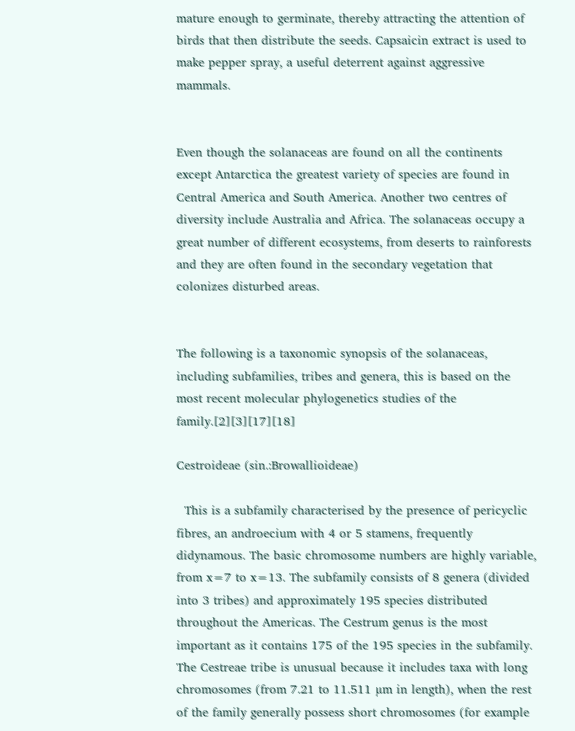mature enough to germinate, thereby attracting the attention of birds that then distribute the seeds. Capsaicin extract is used to make pepper spray, a useful deterrent against aggressive mammals.


Even though the solanaceas are found on all the continents except Antarctica the greatest variety of species are found in Central America and South America. Another two centres of diversity include Australia and Africa. The solanaceas occupy a great number of different ecosystems, from deserts to rainforests and they are often found in the secondary vegetation that colonizes disturbed areas.


The following is a taxonomic synopsis of the solanaceas, including subfamilies, tribes and genera, this is based on the most recent molecular phylogenetics studies of the family.[2][3][17][18]

Cestroideae (sin.:Browallioideae)

  This is a subfamily characterised by the presence of pericyclic fibres, an androecium with 4 or 5 stamens, frequently didynamous. The basic chromosome numbers are highly variable, from x=7 to x=13. The subfamily consists of 8 genera (divided into 3 tribes) and approximately 195 species distributed throughout the Americas. The Cestrum genus is the most important as it contains 175 of the 195 species in the subfamily. The Cestreae tribe is unusual because it includes taxa with long chromosomes (from 7.21 to 11.511 µm in length), when the rest of the family generally possess short chromosomes (for example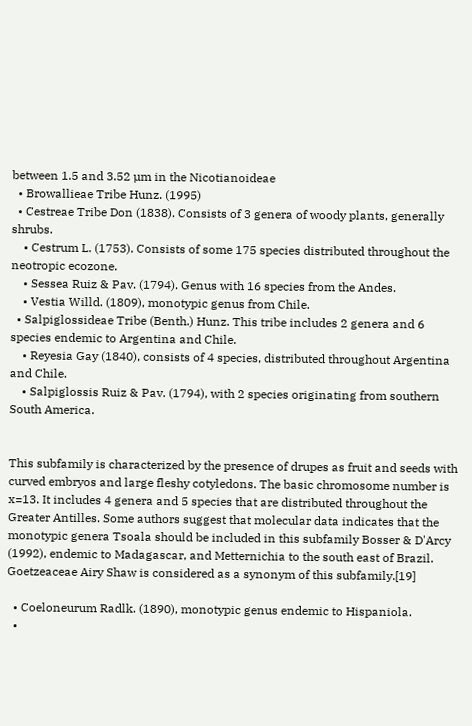between 1.5 and 3.52 µm in the Nicotianoideae
  • Browallieae Tribe Hunz. (1995)
  • Cestreae Tribe Don (1838). Consists of 3 genera of woody plants, generally shrubs.
    • Cestrum L. (1753). Consists of some 175 species distributed throughout the neotropic ecozone.
    • Sessea Ruiz & Pav. (1794). Genus with 16 species from the Andes.
    • Vestia Willd. (1809), monotypic genus from Chile.
  • Salpiglossideae Tribe (Benth.) Hunz. This tribe includes 2 genera and 6 species endemic to Argentina and Chile.
    • Reyesia Gay (1840), consists of 4 species, distributed throughout Argentina and Chile.
    • Salpiglossis Ruiz & Pav. (1794), with 2 species originating from southern South America.


This subfamily is characterized by the presence of drupes as fruit and seeds with curved embryos and large fleshy cotyledons. The basic chromosome number is x=13. It includes 4 genera and 5 species that are distributed throughout the Greater Antilles. Some authors suggest that molecular data indicates that the monotypic genera Tsoala should be included in this subfamily Bosser & D'Arcy (1992), endemic to Madagascar, and Metternichia to the south east of Brazil. Goetzeaceae Airy Shaw is considered as a synonym of this subfamily.[19]

  • Coeloneurum Radlk. (1890), monotypic genus endemic to Hispaniola.
  •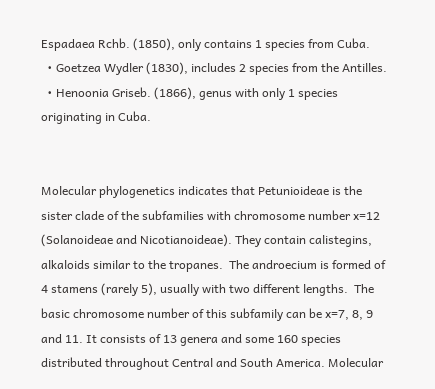Espadaea Rchb. (1850), only contains 1 species from Cuba.
  • Goetzea Wydler (1830), includes 2 species from the Antilles.
  • Henoonia Griseb. (1866), genus with only 1 species originating in Cuba.


Molecular phylogenetics indicates that Petunioideae is the sister clade of the subfamilies with chromosome number x=12 (Solanoideae and Nicotianoideae). They contain calistegins, alkaloids similar to the tropanes.  The androecium is formed of 4 stamens (rarely 5), usually with two different lengths.  The basic chromosome number of this subfamily can be x=7, 8, 9 and 11. It consists of 13 genera and some 160 species distributed throughout Central and South America. Molecular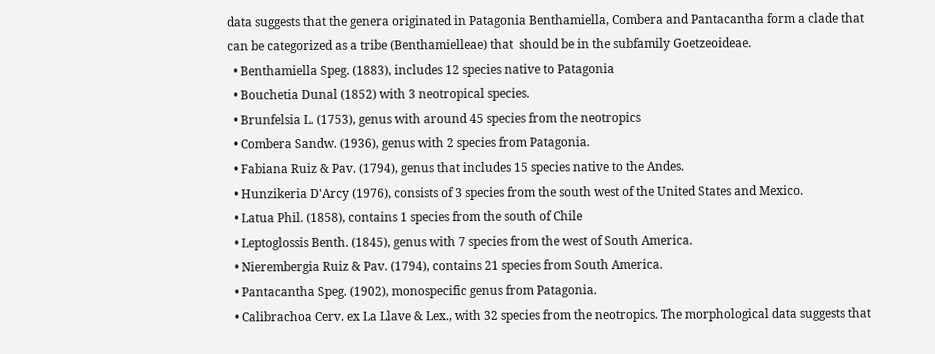data suggests that the genera originated in Patagonia Benthamiella, Combera and Pantacantha form a clade that can be categorized as a tribe (Benthamielleae) that  should be in the subfamily Goetzeoideae.
  • Benthamiella Speg. (1883), includes 12 species native to Patagonia
  • Bouchetia Dunal (1852) with 3 neotropical species.
  • Brunfelsia L. (1753), genus with around 45 species from the neotropics
  • Combera Sandw. (1936), genus with 2 species from Patagonia.
  • Fabiana Ruiz & Pav. (1794), genus that includes 15 species native to the Andes.
  • Hunzikeria D'Arcy (1976), consists of 3 species from the south west of the United States and Mexico.
  • Latua Phil. (1858), contains 1 species from the south of Chile
  • Leptoglossis Benth. (1845), genus with 7 species from the west of South America.
  • Nierembergia Ruiz & Pav. (1794), contains 21 species from South America.
  • Pantacantha Speg. (1902), monospecific genus from Patagonia.
  • Calibrachoa Cerv. ex La Llave & Lex., with 32 species from the neotropics. The morphological data suggests that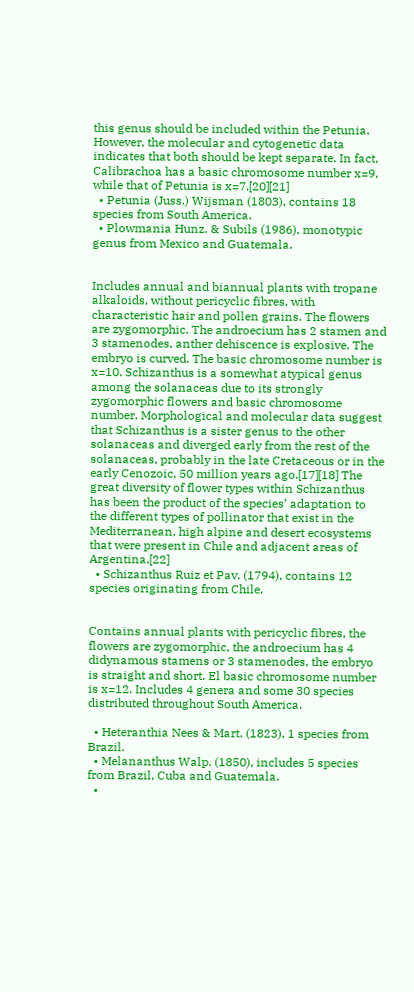this genus should be included within the Petunia. However, the molecular and cytogenetic data indicates that both should be kept separate. In fact, Calibrachoa has a basic chromosome number x=9, while that of Petunia is x=7.[20][21]
  • Petunia (Juss.) Wijsman (1803), contains 18 species from South America.
  • Plowmania Hunz. & Subils (1986), monotypic genus from Mexico and Guatemala.


Includes annual and biannual plants with tropane alkaloids, without pericyclic fibres, with characteristic hair and pollen grains. The flowers are zygomorphic. The androecium has 2 stamen and 3 stamenodes, anther dehiscence is explosive. The embryo is curved. The basic chromosome number is x=10. Schizanthus is a somewhat atypical genus among the solanaceas due to its strongly zygomorphic flowers and basic chromosome number. Morphological and molecular data suggest that Schizanthus is a sister genus to the other solanaceas and diverged early from the rest of the solanaceas, probably in the late Cretaceous or in the early Cenozoic, 50 million years ago.[17][18] The great diversity of flower types within Schizanthus has been the product of the species’ adaptation to the different types of pollinator that exist in the Mediterranean, high alpine and desert ecosystems that were present in Chile and adjacent areas of Argentina.[22]
  • Schizanthus Ruiz et Pav. (1794), contains 12 species originating from Chile.


Contains annual plants with pericyclic fibres, the flowers are zygomorphic, the androecium has 4 didynamous stamens or 3 stamenodes, the embryo is straight and short. El basic chromosome number is x=12. Includes 4 genera and some 30 species distributed throughout South America.

  • Heteranthia Nees & Mart. (1823), 1 species from Brazil.
  • Melananthus Walp. (1850), includes 5 species from Brazil, Cuba and Guatemala.
  •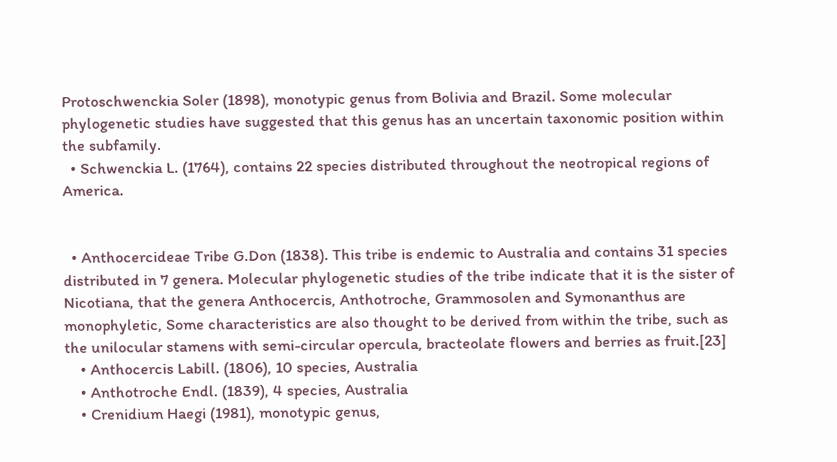Protoschwenckia Soler (1898), monotypic genus from Bolivia and Brazil. Some molecular phylogenetic studies have suggested that this genus has an uncertain taxonomic position within the subfamily.
  • Schwenckia L. (1764), contains 22 species distributed throughout the neotropical regions of America.


  • Anthocercideae Tribe G.Don (1838). This tribe is endemic to Australia and contains 31 species distributed in 7 genera. Molecular phylogenetic studies of the tribe indicate that it is the sister of Nicotiana, that the genera Anthocercis, Anthotroche, Grammosolen and Symonanthus are monophyletic, Some characteristics are also thought to be derived from within the tribe, such as the unilocular stamens with semi-circular opercula, bracteolate flowers and berries as fruit.[23]
    • Anthocercis Labill. (1806), 10 species, Australia
    • Anthotroche Endl. (1839), 4 species, Australia
    • Crenidium Haegi (1981), monotypic genus,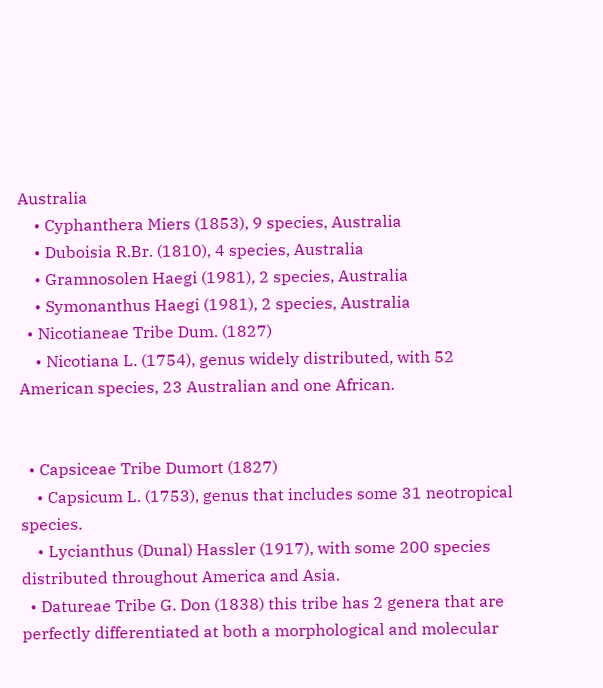Australia
    • Cyphanthera Miers (1853), 9 species, Australia
    • Duboisia R.Br. (1810), 4 species, Australia
    • Gramnosolen Haegi (1981), 2 species, Australia
    • Symonanthus Haegi (1981), 2 species, Australia
  • Nicotianeae Tribe Dum. (1827)
    • Nicotiana L. (1754), genus widely distributed, with 52 American species, 23 Australian and one African.


  • Capsiceae Tribe Dumort (1827)
    • Capsicum L. (1753), genus that includes some 31 neotropical species.
    • Lycianthus (Dunal) Hassler (1917), with some 200 species distributed throughout America and Asia.
  • Datureae Tribe G. Don (1838) this tribe has 2 genera that are perfectly differentiated at both a morphological and molecular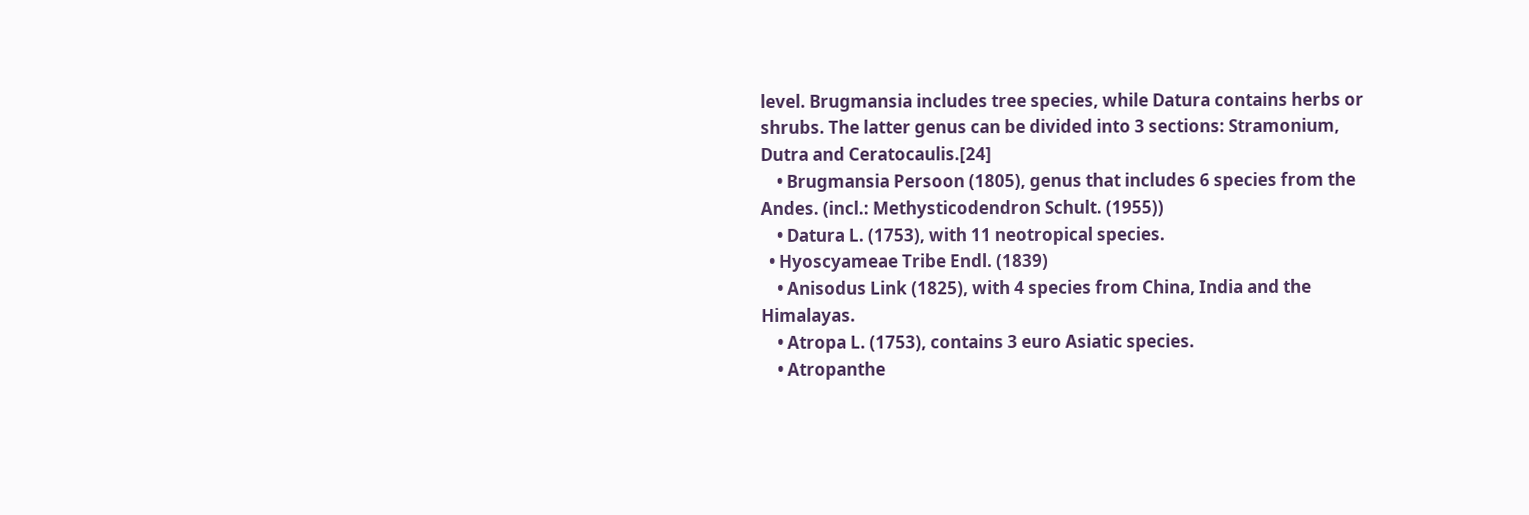level. Brugmansia includes tree species, while Datura contains herbs or shrubs. The latter genus can be divided into 3 sections: Stramonium, Dutra and Ceratocaulis.[24]
    • Brugmansia Persoon (1805), genus that includes 6 species from the Andes. (incl.: Methysticodendron Schult. (1955))
    • Datura L. (1753), with 11 neotropical species.
  • Hyoscyameae Tribe Endl. (1839)
    • Anisodus Link (1825), with 4 species from China, India and the Himalayas.
    • Atropa L. (1753), contains 3 euro Asiatic species.
    • Atropanthe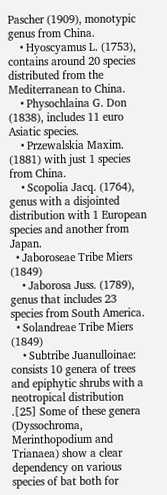Pascher (1909), monotypic genus from China.
    • Hyoscyamus L. (1753), contains around 20 species distributed from the Mediterranean to China.
    • Physochlaina G. Don (1838), includes 11 euro Asiatic species.
    • Przewalskia Maxim. (1881) with just 1 species from China.
    • Scopolia Jacq. (1764), genus with a disjointed distribution with 1 European species and another from Japan.
  • Jaboroseae Tribe Miers (1849)
    • Jaborosa Juss. (1789), genus that includes 23 species from South America.
  • Solandreae Tribe Miers (1849)
    • Subtribe Juanulloinae: consists 10 genera of trees and epiphytic shrubs with a neotropical distribution .[25] Some of these genera (Dyssochroma, Merinthopodium and Trianaea) show a clear dependency on various species of bat both for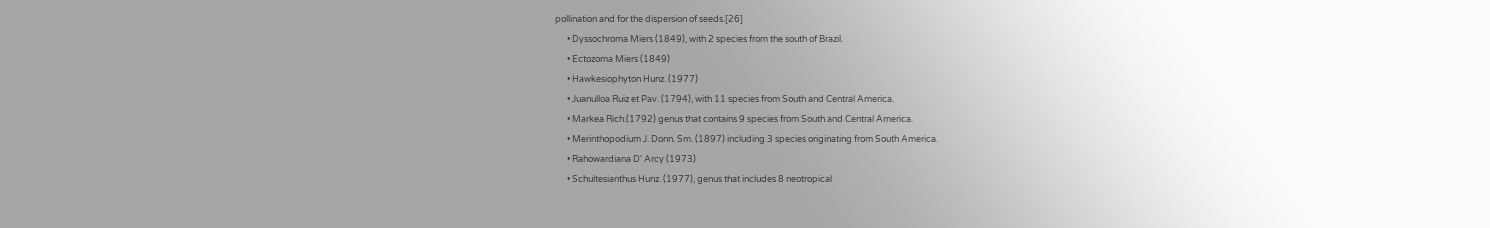pollination and for the dispersion of seeds.[26]
      • Dyssochroma Miers (1849), with 2 species from the south of Brazil.
      • Ectozoma Miers (1849)
      • Hawkesiophyton Hunz. (1977)
      • Juanulloa Ruiz et Pav. (1794), with 11 species from South and Central America.
      • Markea Rich.(1792) genus that contains 9 species from South and Central America.
      • Merinthopodium J. Donn. Sm. (1897) including 3 species originating from South America.
      • Rahowardiana D' Arcy (1973)
      • Schultesianthus Hunz. (1977), genus that includes 8 neotropical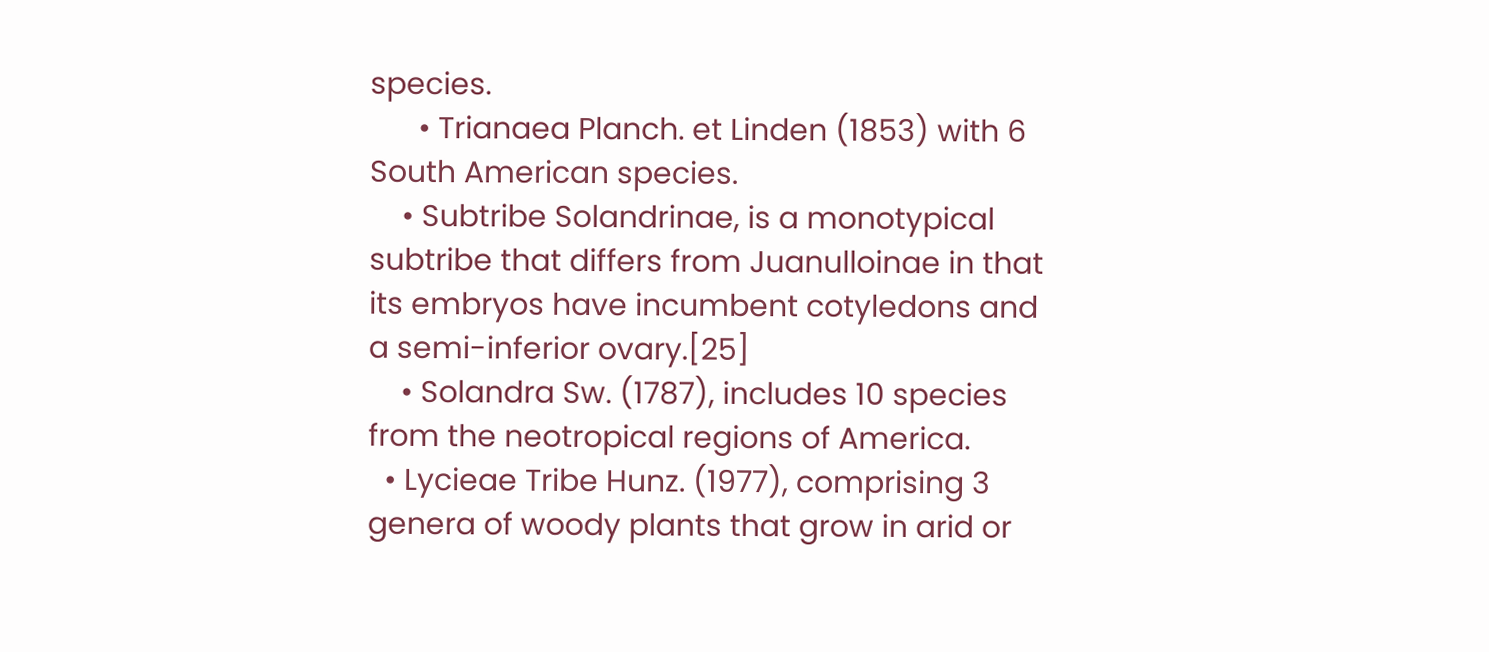species.
      • Trianaea Planch. et Linden (1853) with 6 South American species.
    • Subtribe Solandrinae, is a monotypical subtribe that differs from Juanulloinae in that its embryos have incumbent cotyledons and a semi-inferior ovary.[25]
    • Solandra Sw. (1787), includes 10 species from the neotropical regions of America.
  • Lycieae Tribe Hunz. (1977), comprising 3 genera of woody plants that grow in arid or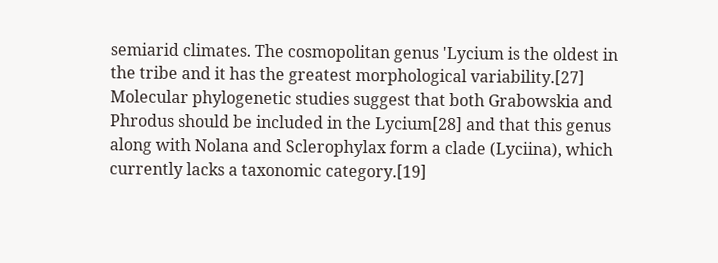semiarid climates. The cosmopolitan genus 'Lycium is the oldest in the tribe and it has the greatest morphological variability.[27] Molecular phylogenetic studies suggest that both Grabowskia and Phrodus should be included in the Lycium[28] and that this genus along with Nolana and Sclerophylax form a clade (Lyciina), which currently lacks a taxonomic category.[19]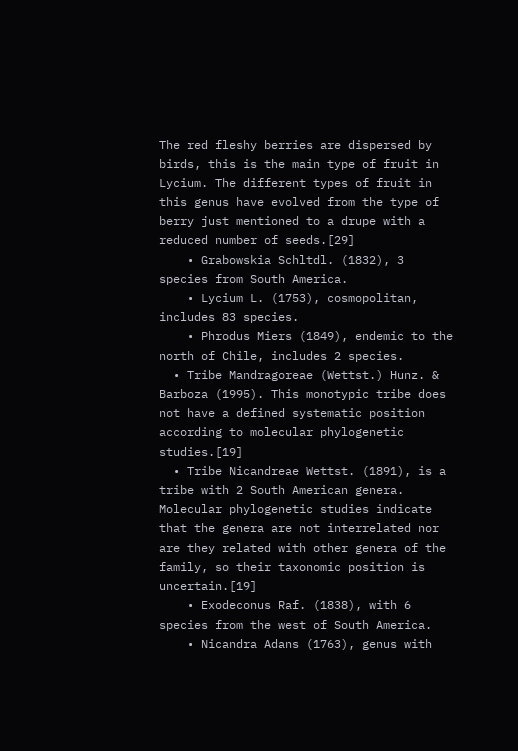The red fleshy berries are dispersed by birds, this is the main type of fruit in Lycium. The different types of fruit in this genus have evolved from the type of berry just mentioned to a drupe with a reduced number of seeds.[29]
    • Grabowskia Schltdl. (1832), 3 species from South America.
    • Lycium L. (1753), cosmopolitan, includes 83 species.
    • Phrodus Miers (1849), endemic to the north of Chile, includes 2 species.
  • Tribe Mandragoreae (Wettst.) Hunz. & Barboza (1995). This monotypic tribe does not have a defined systematic position according to molecular phylogenetic studies.[19]
  • Tribe Nicandreae Wettst. (1891), is a tribe with 2 South American genera. Molecular phylogenetic studies indicate that the genera are not interrelated nor are they related with other genera of the family, so their taxonomic position is uncertain.[19]
    • Exodeconus Raf. (1838), with 6 species from the west of South America.
    • Nicandra Adans (1763), genus with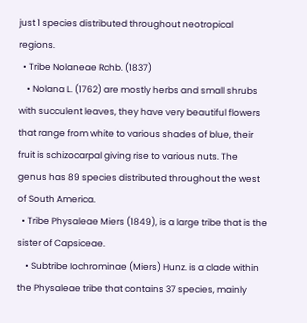just 1 species distributed throughout neotropical regions.
  • Tribe Nolaneae Rchb. (1837)
    • Nolana L. (1762) are mostly herbs and small shrubs with succulent leaves, they have very beautiful flowers that range from white to various shades of blue, their fruit is schizocarpal giving rise to various nuts. The genus has 89 species distributed throughout the west of South America.
  • Tribe Physaleae Miers (1849), is a large tribe that is the sister of Capsiceae.
    • Subtribe Iochrominae (Miers) Hunz. is a clade within the Physaleae tribe that contains 37 species, mainly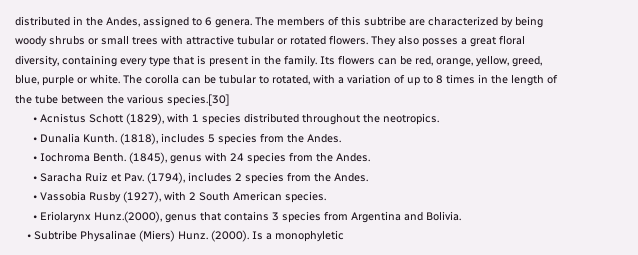distributed in the Andes, assigned to 6 genera. The members of this subtribe are characterized by being woody shrubs or small trees with attractive tubular or rotated flowers. They also posses a great floral diversity, containing every type that is present in the family. Its flowers can be red, orange, yellow, greed, blue, purple or white. The corolla can be tubular to rotated, with a variation of up to 8 times in the length of the tube between the various species.[30]
      • Acnistus Schott (1829), with 1 species distributed throughout the neotropics.
      • Dunalia Kunth. (1818), includes 5 species from the Andes.
      • Iochroma Benth. (1845), genus with 24 species from the Andes.
      • Saracha Ruiz et Pav. (1794), includes 2 species from the Andes.
      • Vassobia Rusby (1927), with 2 South American species.
      • Eriolarynx Hunz.(2000), genus that contains 3 species from Argentina and Bolivia.
    • Subtribe Physalinae (Miers) Hunz. (2000). Is a monophyletic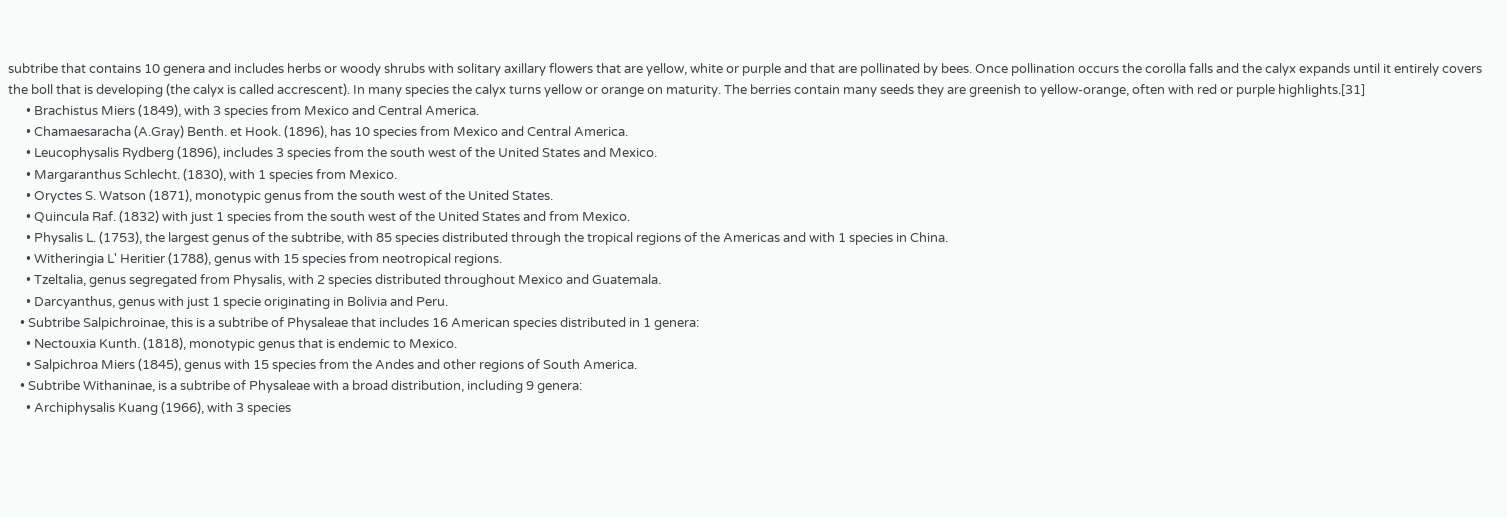subtribe that contains 10 genera and includes herbs or woody shrubs with solitary axillary flowers that are yellow, white or purple and that are pollinated by bees. Once pollination occurs the corolla falls and the calyx expands until it entirely covers the boll that is developing (the calyx is called accrescent). In many species the calyx turns yellow or orange on maturity. The berries contain many seeds they are greenish to yellow-orange, often with red or purple highlights.[31]
      • Brachistus Miers (1849), with 3 species from Mexico and Central America.
      • Chamaesaracha (A.Gray) Benth. et Hook. (1896), has 10 species from Mexico and Central America.
      • Leucophysalis Rydberg (1896), includes 3 species from the south west of the United States and Mexico.
      • Margaranthus Schlecht. (1830), with 1 species from Mexico.
      • Oryctes S. Watson (1871), monotypic genus from the south west of the United States.
      • Quincula Raf. (1832) with just 1 species from the south west of the United States and from Mexico.
      • Physalis L. (1753), the largest genus of the subtribe, with 85 species distributed through the tropical regions of the Americas and with 1 species in China.
      • Witheringia L' Heritier (1788), genus with 15 species from neotropical regions.
      • Tzeltalia, genus segregated from Physalis, with 2 species distributed throughout Mexico and Guatemala.
      • Darcyanthus, genus with just 1 specie originating in Bolivia and Peru.
    • Subtribe Salpichroinae, this is a subtribe of Physaleae that includes 16 American species distributed in 1 genera:
      • Nectouxia Kunth. (1818), monotypic genus that is endemic to Mexico.
      • Salpichroa Miers (1845), genus with 15 species from the Andes and other regions of South America.
    • Subtribe Withaninae, is a subtribe of Physaleae with a broad distribution, including 9 genera:
      • Archiphysalis Kuang (1966), with 3 species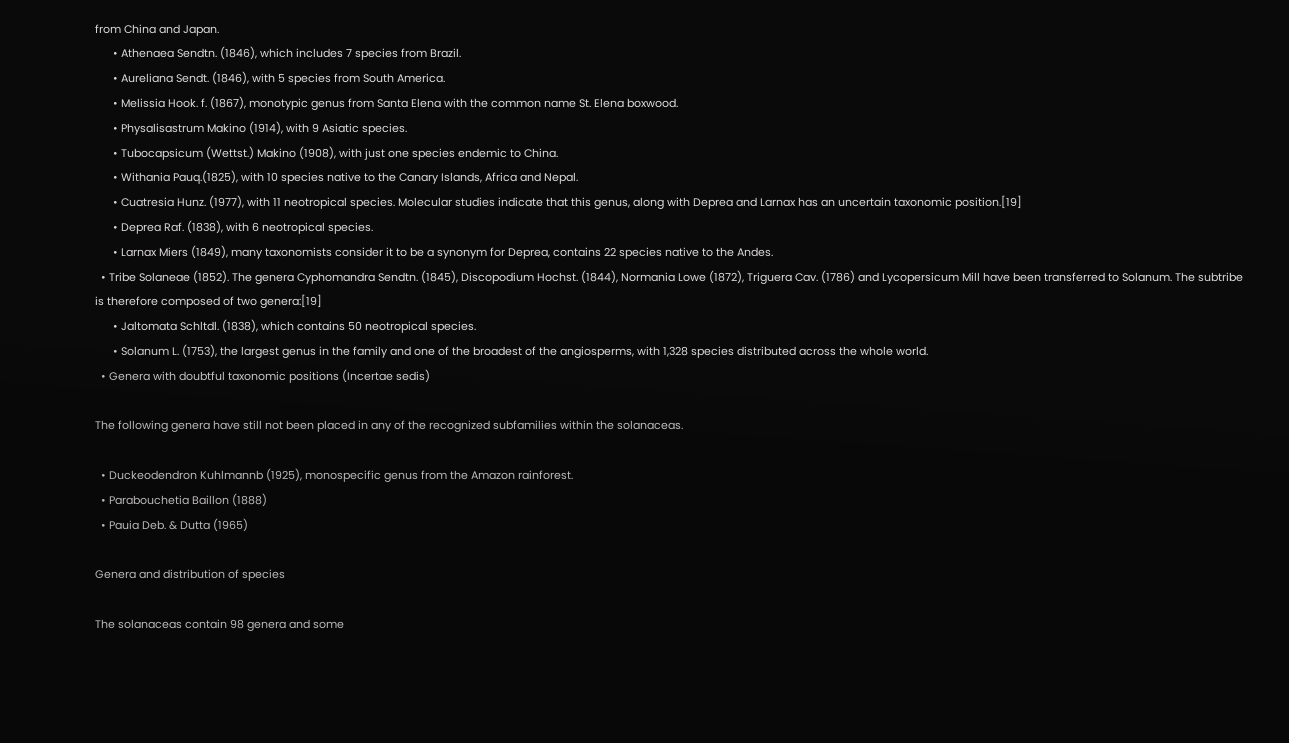from China and Japan.
      • Athenaea Sendtn. (1846), which includes 7 species from Brazil.
      • Aureliana Sendt. (1846), with 5 species from South America.
      • Melissia Hook. f. (1867), monotypic genus from Santa Elena with the common name St. Elena boxwood.
      • Physalisastrum Makino (1914), with 9 Asiatic species.
      • Tubocapsicum (Wettst.) Makino (1908), with just one species endemic to China.
      • Withania Pauq.(1825), with 10 species native to the Canary Islands, Africa and Nepal.
      • Cuatresia Hunz. (1977), with 11 neotropical species. Molecular studies indicate that this genus, along with Deprea and Larnax has an uncertain taxonomic position.[19]
      • Deprea Raf. (1838), with 6 neotropical species.
      • Larnax Miers (1849), many taxonomists consider it to be a synonym for Deprea, contains 22 species native to the Andes.
  • Tribe Solaneae (1852). The genera Cyphomandra Sendtn. (1845), Discopodium Hochst. (1844), Normania Lowe (1872), Triguera Cav. (1786) and Lycopersicum Mill have been transferred to Solanum. The subtribe is therefore composed of two genera:[19]
      • Jaltomata Schltdl. (1838), which contains 50 neotropical species.
      • Solanum L. (1753), the largest genus in the family and one of the broadest of the angiosperms, with 1,328 species distributed across the whole world.
  • Genera with doubtful taxonomic positions (Incertae sedis)

The following genera have still not been placed in any of the recognized subfamilies within the solanaceas.

  • Duckeodendron Kuhlmannb (1925), monospecific genus from the Amazon rainforest.
  • Parabouchetia Baillon (1888)
  • Pauia Deb. & Dutta (1965)

Genera and distribution of species

The solanaceas contain 98 genera and some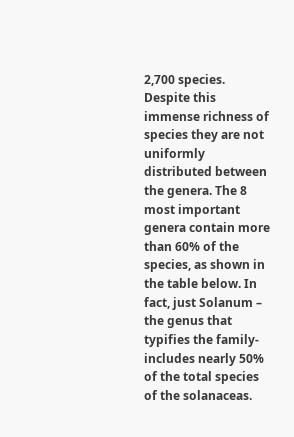2,700 species. Despite this immense richness of species they are not uniformly distributed between the genera. The 8 most important genera contain more than 60% of the species, as shown in the table below. In fact, just Solanum – the genus that typifies the family- includes nearly 50% of the total species of the solanaceas.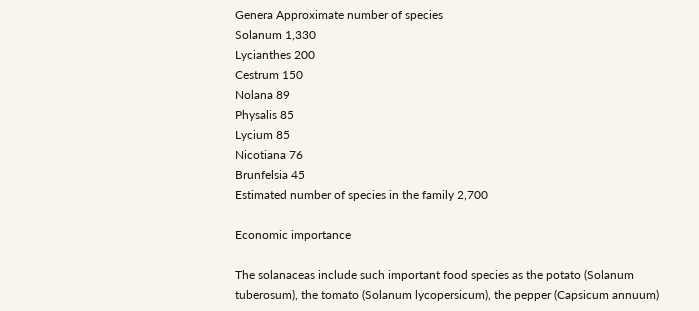Genera Approximate number of species
Solanum 1,330
Lycianthes 200
Cestrum 150
Nolana 89
Physalis 85
Lycium 85
Nicotiana 76
Brunfelsia 45
Estimated number of species in the family 2,700

Economic importance

The solanaceas include such important food species as the potato (Solanum tuberosum), the tomato (Solanum lycopersicum), the pepper (Capsicum annuum)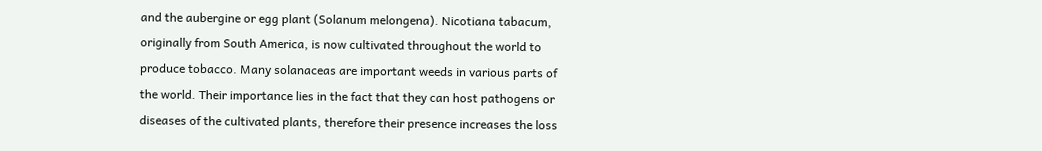and the aubergine or egg plant (Solanum melongena). Nicotiana tabacum, originally from South America, is now cultivated throughout the world to produce tobacco. Many solanaceas are important weeds in various parts of the world. Their importance lies in the fact that they can host pathogens or diseases of the cultivated plants, therefore their presence increases the loss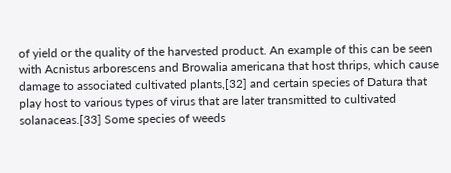of yield or the quality of the harvested product. An example of this can be seen with Acnistus arborescens and Browalia americana that host thrips, which cause damage to associated cultivated plants,[32] and certain species of Datura that play host to various types of virus that are later transmitted to cultivated solanaceas.[33] Some species of weeds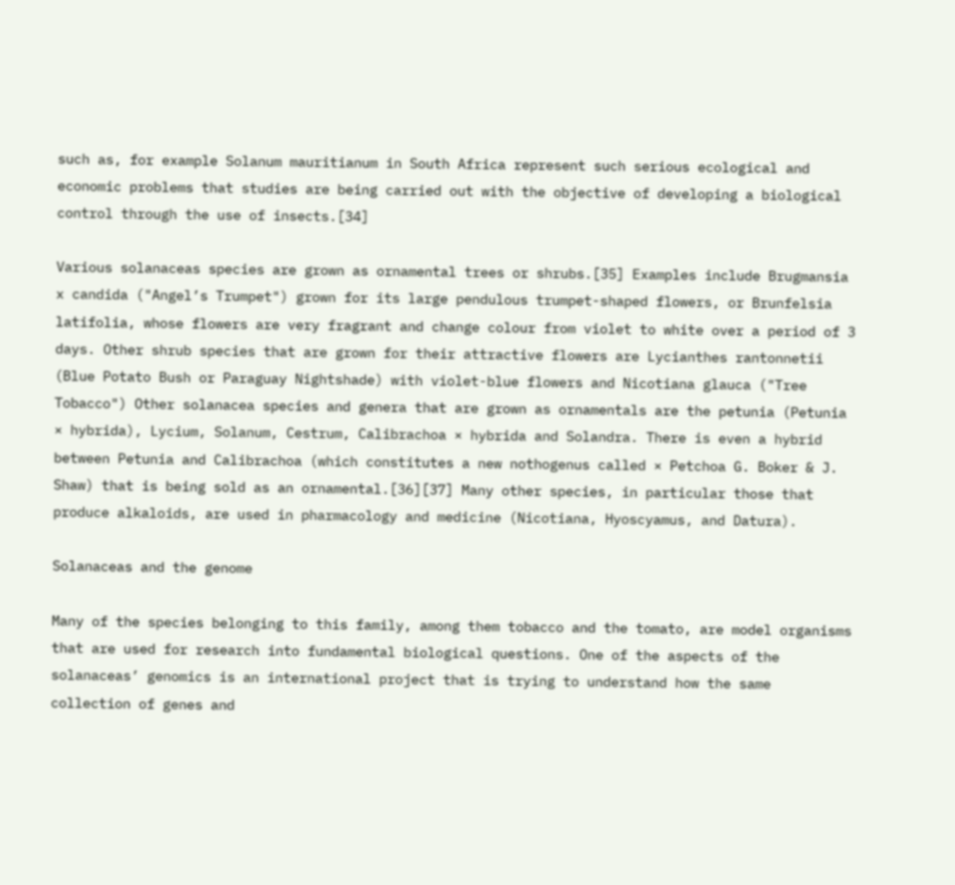such as, for example Solanum mauritianum in South Africa represent such serious ecological and economic problems that studies are being carried out with the objective of developing a biological control through the use of insects.[34]

Various solanaceas species are grown as ornamental trees or shrubs.[35] Examples include Brugmansia x candida ("Angel’s Trumpet") grown for its large pendulous trumpet-shaped flowers, or Brunfelsia latifolia, whose flowers are very fragrant and change colour from violet to white over a period of 3 days. Other shrub species that are grown for their attractive flowers are Lycianthes rantonnetii (Blue Potato Bush or Paraguay Nightshade) with violet-blue flowers and Nicotiana glauca ("Tree Tobacco") Other solanacea species and genera that are grown as ornamentals are the petunia (Petunia × hybrida), Lycium, Solanum, Cestrum, Calibrachoa × hybrida and Solandra. There is even a hybrid between Petunia and Calibrachoa (which constitutes a new nothogenus called × Petchoa G. Boker & J. Shaw) that is being sold as an ornamental.[36][37] Many other species, in particular those that produce alkaloids, are used in pharmacology and medicine (Nicotiana, Hyoscyamus, and Datura).

Solanaceas and the genome

Many of the species belonging to this family, among them tobacco and the tomato, are model organisms that are used for research into fundamental biological questions. One of the aspects of the solanaceas’ genomics is an international project that is trying to understand how the same collection of genes and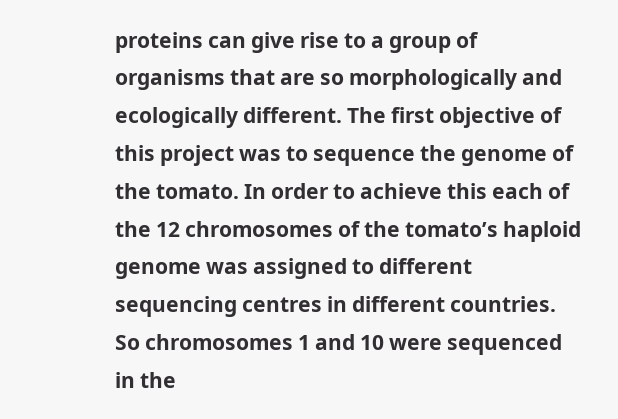proteins can give rise to a group of organisms that are so morphologically and ecologically different. The first objective of this project was to sequence the genome of the tomato. In order to achieve this each of the 12 chromosomes of the tomato’s haploid genome was assigned to different sequencing centres in different countries. So chromosomes 1 and 10 were sequenced in the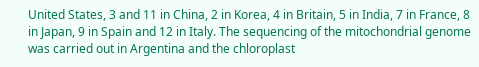United States, 3 and 11 in China, 2 in Korea, 4 in Britain, 5 in India, 7 in France, 8 in Japan, 9 in Spain and 12 in Italy. The sequencing of the mitochondrial genome was carried out in Argentina and the chloroplast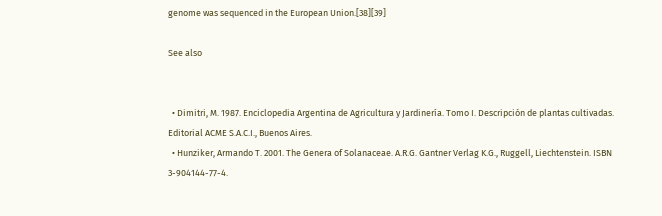genome was sequenced in the European Union.[38][39]

See also


  • Dimitri, M. 1987. Enciclopedia Argentina de Agricultura y Jardinería. Tomo I. Descripción de plantas cultivadas. Editorial ACME S.A.C.I., Buenos Aires.
  • Hunziker, Armando T. 2001. The Genera of Solanaceae. A.R.G. Gantner Verlag K.G., Ruggell, Liechtenstein. ISBN 3-904144-77-4.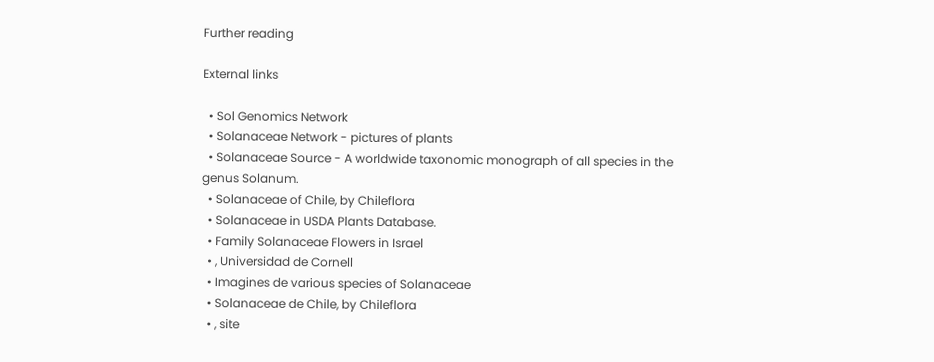Further reading

External links

  • Sol Genomics Network
  • Solanaceae Network - pictures of plants
  • Solanaceae Source - A worldwide taxonomic monograph of all species in the genus Solanum.
  • Solanaceae of Chile, by Chileflora
  • Solanaceae in USDA Plants Database.
  • Family Solanaceae Flowers in Israel
  • , Universidad de Cornell
  • Imagines de various species of Solanaceae
  • Solanaceae de Chile, by Chileflora
  • , site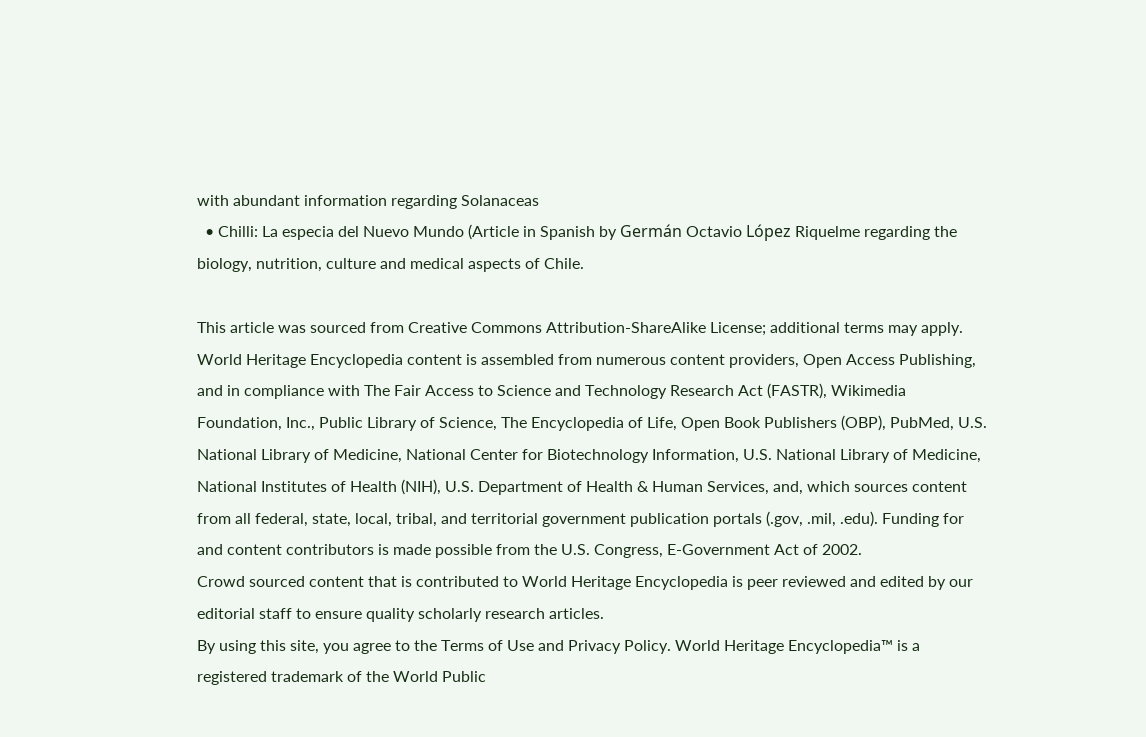with abundant information regarding Solanaceas
  • Chilli: La especia del Nuevo Mundo (Article in Spanish by Germán Octavio López Riquelme regarding the biology, nutrition, culture and medical aspects of Chile.

This article was sourced from Creative Commons Attribution-ShareAlike License; additional terms may apply. World Heritage Encyclopedia content is assembled from numerous content providers, Open Access Publishing, and in compliance with The Fair Access to Science and Technology Research Act (FASTR), Wikimedia Foundation, Inc., Public Library of Science, The Encyclopedia of Life, Open Book Publishers (OBP), PubMed, U.S. National Library of Medicine, National Center for Biotechnology Information, U.S. National Library of Medicine, National Institutes of Health (NIH), U.S. Department of Health & Human Services, and, which sources content from all federal, state, local, tribal, and territorial government publication portals (.gov, .mil, .edu). Funding for and content contributors is made possible from the U.S. Congress, E-Government Act of 2002.
Crowd sourced content that is contributed to World Heritage Encyclopedia is peer reviewed and edited by our editorial staff to ensure quality scholarly research articles.
By using this site, you agree to the Terms of Use and Privacy Policy. World Heritage Encyclopedia™ is a registered trademark of the World Public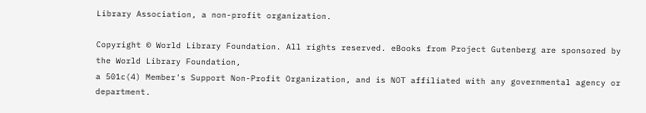Library Association, a non-profit organization.

Copyright © World Library Foundation. All rights reserved. eBooks from Project Gutenberg are sponsored by the World Library Foundation,
a 501c(4) Member's Support Non-Profit Organization, and is NOT affiliated with any governmental agency or department.